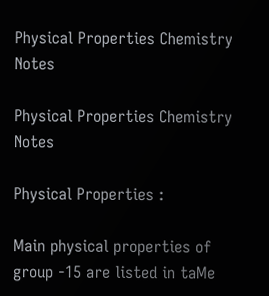Physical Properties Chemistry Notes

Physical Properties Chemistry Notes

Physical Properties :

Main physical properties of group -15 are listed in taMe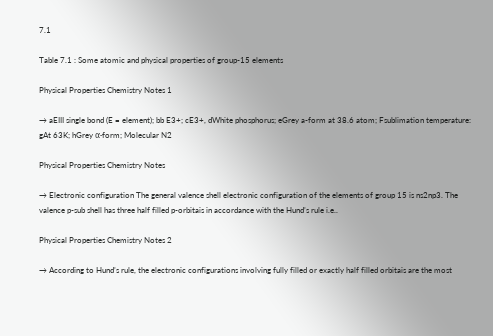7.1

Table 7.1 : Some atomic and physical properties of group-15 elements

Physical Properties Chemistry Notes 1

→ aEIII single bond (E = element); bb E3+; cE3+, dWhite phosphorus; eGrey a-form at 38.6 atom; Fsublimation temperature: gAt 63K; hGrey α-form; Molecular N2

Physical Properties Chemistry Notes

→ Electronic configuration The general valence shell electronic configuration of the elements of group 15 is ns2np3. The valence p-sub shell has three half filled p-orbitais in accordance with the Hund’s rule i.e..

Physical Properties Chemistry Notes 2

→ According to Hund’s rule, the electronic configurations involving fully filled or exactly half filled orbitais are the most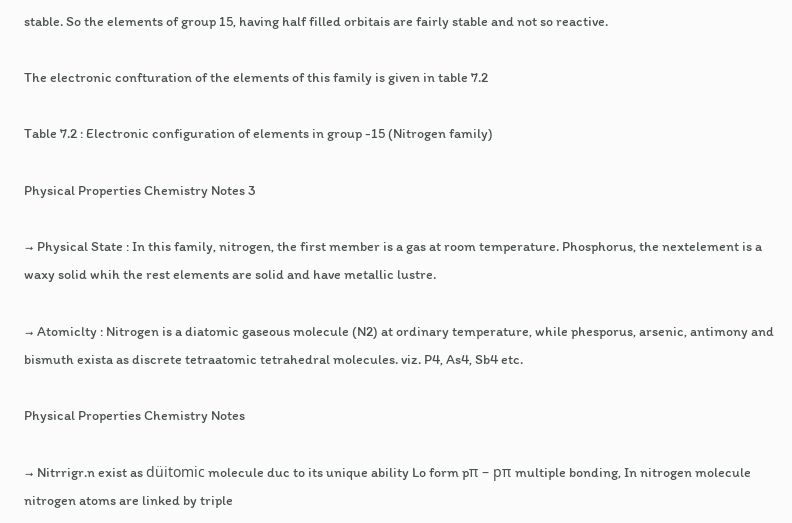stable. So the elements of group 15, having half filled orbitais are fairly stable and not so reactive.

The electronic confturation of the elements of this family is given in table 7.2

Table 7.2 : Electronic configuration of elements in group -15 (Nitrogen family)

Physical Properties Chemistry Notes 3

→ Physical State : In this family, nitrogen, the first member is a gas at room temperature. Phosphorus, the nextelement is a waxy solid whih the rest elements are solid and have metallic lustre.

→ Atomiclty : Nitrogen is a diatomic gaseous molecule (N2) at ordinary temperature, while phesporus, arsenic, antimony and bismuth exista as discrete tetraatomic tetrahedral molecules. viz. P4, As4, Sb4 etc.

Physical Properties Chemistry Notes

→ Nitrrigr.n exist as düitomic molecule duc to its unique ability Lo form pπ – pπ multiple bonding, In nitrogen molecule nitrogen atoms are linked by triple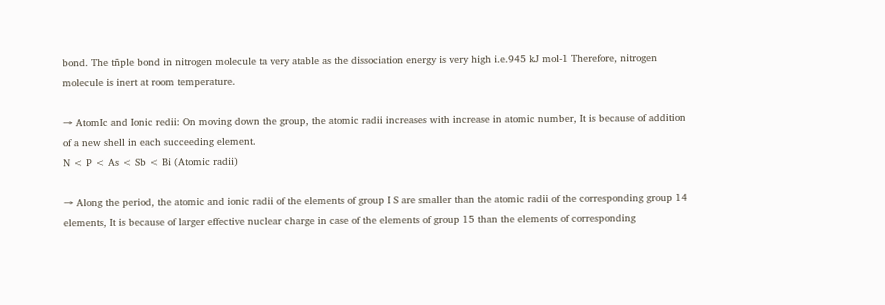bond. The tñple bond in nitrogen molecule ta very atable as the dissociation energy is very high i.e.945 kJ mol-1 Therefore, nitrogen molecule is inert at room temperature.

→ AtomIc and Ionic redii: On moving down the group, the atomic radii increases with increase in atomic number, It is because of addition of a new shell in each succeeding element.
N < P < As < Sb < Bi (Atomic radii)

→ Along the period, the atomic and ionic radii of the elements of group I S are smaller than the atomic radii of the corresponding group 14 elements, It is because of larger effective nuclear charge in case of the elements of group 15 than the elements of corresponding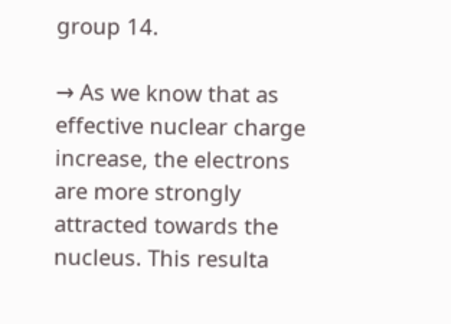group 14.

→ As we know that as effective nuclear charge increase, the electrons are more strongly attracted towards the nucleus. This resulta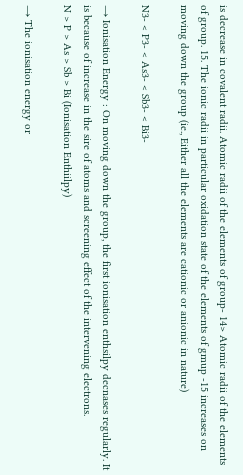is decrease in covalent radii. Atomic radii of the elements of group- 14> Atomic radii of the elements of group. 15. The ionic radii in particular oxidation state of the elements of gmup -15 increases on moving down the group (ie., Either all the elements are cationic or anionic in nature)

N3- < P3- < As3- < Sb3- < Bi3-

→ Ionisation Energy : On moving down the group, the first ionisation enthsilpy decnases regularly. It is because of increase in the sire of atoms and screening effect of the intervening electrons.
N > P > As > Sb > Bi (Ionisation Enthiilpy)

→ The ionisation energy or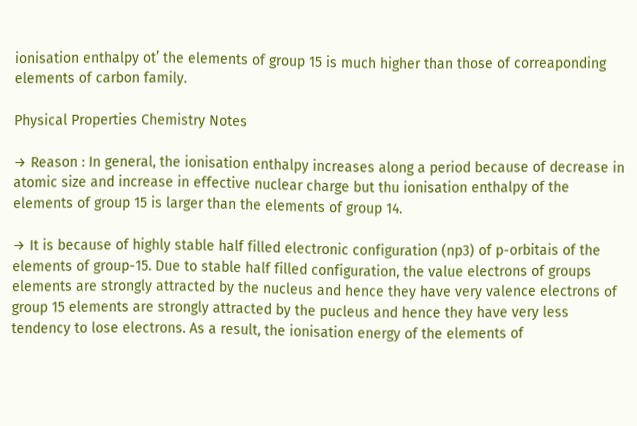ionisation enthalpy ot’ the elements of group 15 is much higher than those of correaponding elements of carbon family.

Physical Properties Chemistry Notes

→ Reason : In general, the ionisation enthalpy increases along a period because of decrease in atomic size and increase in effective nuclear charge but thu ionisation enthalpy of the elements of group 15 is larger than the elements of group 14.

→ It is because of highly stable half filled electronic configuration (np3) of p-orbitais of the elements of group-15. Due to stable half filled configuration, the value electrons of groups elements are strongly attracted by the nucleus and hence they have very valence electrons of group 15 elements are strongly attracted by the pucleus and hence they have very less tendency to lose electrons. As a result, the ionisation energy of the elements of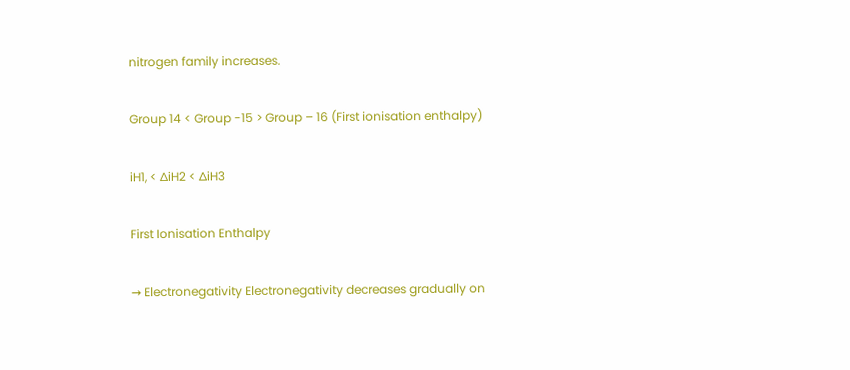nitrogen family increases.

Group 14 < Group -15 > Group – 16 (First ionisation enthalpy)

iH1, < ∆iH2 < ∆iH3

First Ionisation Enthalpy

→ Electronegativity Electronegativity decreases gradually on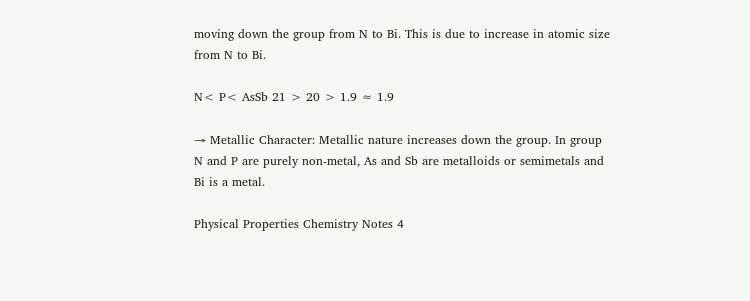moving down the group from N to Bi. This is due to increase in atomic size from N to Bi.

N< P< AsSb 21 > 20 > 1.9 ≈ 1.9

→ Metallic Character: Metallic nature increases down the group. In group N and P are purely non-metal, As and Sb are metalloids or semimetals and Bi is a metal.

Physical Properties Chemistry Notes 4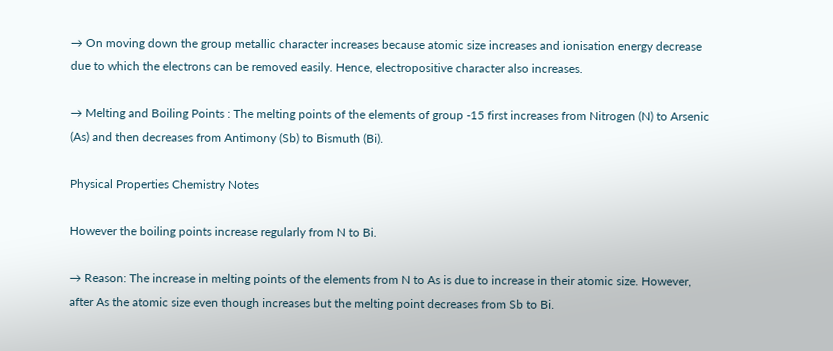→ On moving down the group metallic character increases because atomic size increases and ionisation energy decrease due to which the electrons can be removed easily. Hence, electropositive character also increases.

→ Melting and Boiling Points : The melting points of the elements of group -15 first increases from Nitrogen (N) to Arsenic (As) and then decreases from Antimony (Sb) to Bismuth (Bi).

Physical Properties Chemistry Notes

However the boiling points increase regularly from N to Bi.

→ Reason: The increase in melting points of the elements from N to As is due to increase in their atomic size. However, after As the atomic size even though increases but the melting point decreases from Sb to Bi.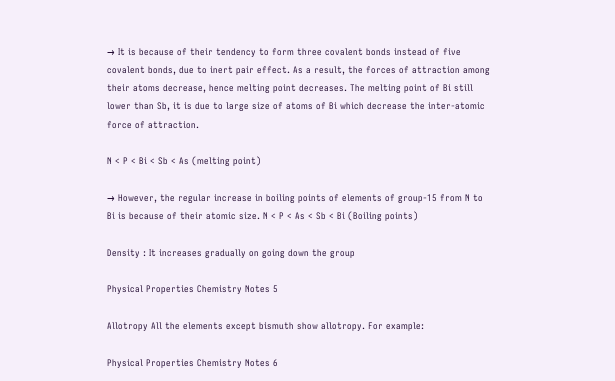→ It is because of their tendency to form three covalent bonds instead of five covalent bonds, due to inert pair effect. As a result, the forces of attraction among their atoms decrease, hence melting point decreases. The melting point of Bi still lower than Sb, it is due to large size of atoms of Bi which decrease the inter-atomic force of attraction.

N < P < Bi < Sb < As (melting point)

→ However, the regular increase in boiling points of elements of group-15 from N to Bi is because of their atomic size. N < P < As < Sb < Bi (Boiling points)

Density : It increases gradually on going down the group

Physical Properties Chemistry Notes 5

Allotropy All the elements except bismuth show allotropy. For example:

Physical Properties Chemistry Notes 6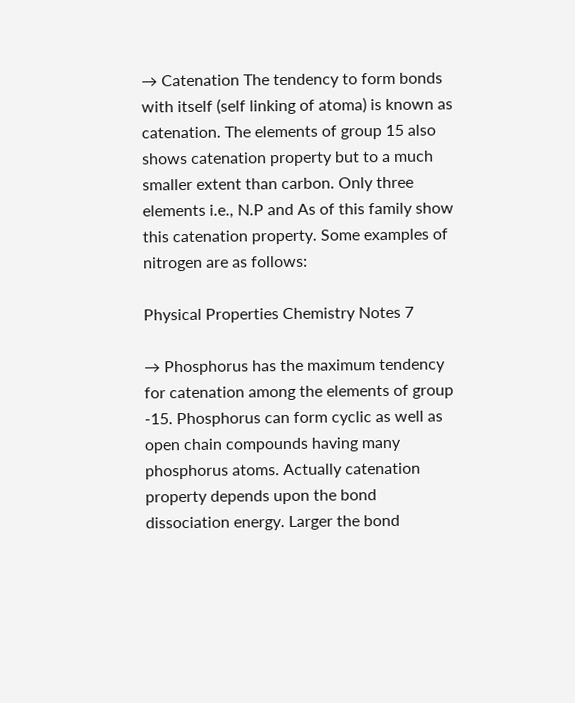→ Catenation The tendency to form bonds with itself (self linking of atoma) is known as catenation. The elements of group 15 also shows catenation property but to a much smaller extent than carbon. Only three elements i.e., N.P and As of this family show this catenation property. Some examples of nitrogen are as follows:

Physical Properties Chemistry Notes 7

→ Phosphorus has the maximum tendency for catenation among the elements of group -15. Phosphorus can form cyclic as well as open chain compounds having many phosphorus atoms. Actually catenation property depends upon the bond dissociation energy. Larger the bond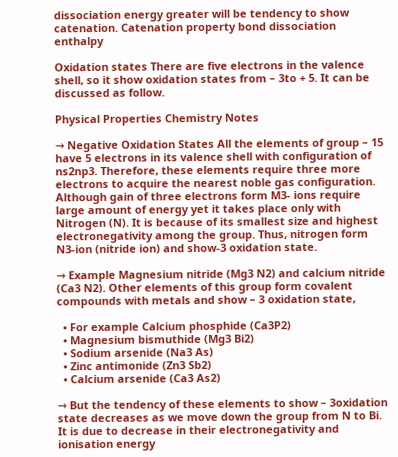dissociation energy greater will be tendency to show catenation. Catenation property bond dissociation enthalpy

Oxidation states There are five electrons in the valence shell, so it show oxidation states from – 3to + 5. It can be discussed as follow.

Physical Properties Chemistry Notes

→ Negative Oxidation States All the elements of group – 15 have 5 electrons in its valence shell with configuration of ns2np3. Therefore, these elements require three more electrons to acquire the nearest noble gas configuration. Although gain of three electrons form M3- ions require large amount of energy yet it takes place only with Nitrogen (N). It is because of its smallest size and highest electronegativity among the group. Thus, nitrogen form N3-ion (nitride ion) and show-3 oxidation state.

→ Example Magnesium nitride (Mg3 N2) and calcium nitride (Ca3 N2). Other elements of this group form covalent compounds with metals and show – 3 oxidation state,

  • For example Calcium phosphide (Ca3P2)
  • Magnesium bismuthide (Mg3 Bi2)
  • Sodium arsenide (Na3 As)
  • Zinc antimonide (Zn3 Sb2)
  • Calcium arsenide (Ca3 As2)

→ But the tendency of these elements to show – 3oxidation state decreases as we move down the group from N to Bi. It is due to decrease in their electronegativity and ionisation energy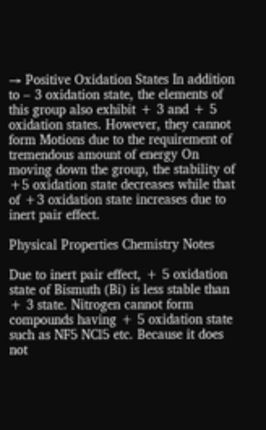→ Positive Oxidation States In addition to – 3 oxidation state, the elements of this group also exhibit + 3 and + 5 oxidation states. However, they cannot form Motions due to the requirement of tremendous amount of energy On moving down the group, the stability of +5 oxidation state decreases while that of +3 oxidation state increases due to inert pair effect.

Physical Properties Chemistry Notes

Due to inert pair effect, + 5 oxidation state of Bismuth (Bi) is less stable than + 3 state. Nitrogen cannot form compounds having + 5 oxidation state such as NF5 NCl5 etc. Because it does not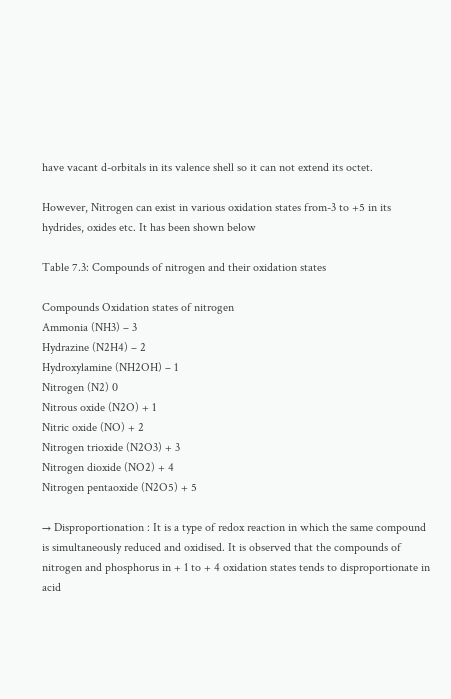have vacant d-orbitals in its valence shell so it can not extend its octet.

However, Nitrogen can exist in various oxidation states from-3 to +5 in its hydrides, oxides etc. It has been shown below

Table 7.3: Compounds of nitrogen and their oxidation states

Compounds Oxidation states of nitrogen
Ammonia (NH3) – 3
Hydrazine (N2H4) – 2
Hydroxylamine (NH2OH) – 1
Nitrogen (N2) 0
Nitrous oxide (N2O) + 1
Nitric oxide (NO) + 2
Nitrogen trioxide (N2O3) + 3
Nitrogen dioxide (NO2) + 4
Nitrogen pentaoxide (N2O5) + 5

→ Disproportionation : It is a type of redox reaction in which the same compound is simultaneously reduced and oxidised. It is observed that the compounds of nitrogen and phosphorus in + 1 to + 4 oxidation states tends to disproportionate in acid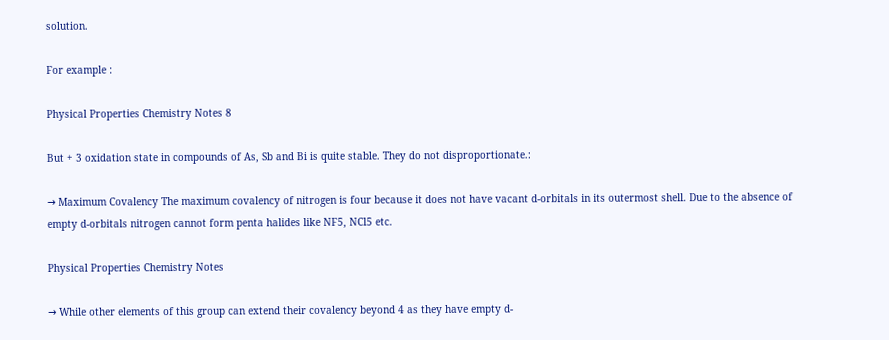solution.

For example :

Physical Properties Chemistry Notes 8

But + 3 oxidation state in compounds of As, Sb and Bi is quite stable. They do not disproportionate.:

→ Maximum Covalency The maximum covalency of nitrogen is four because it does not have vacant d-orbitals in its outermost shell. Due to the absence of empty d-orbitals nitrogen cannot form penta halides like NF5, NCl5 etc.

Physical Properties Chemistry Notes

→ While other elements of this group can extend their covalency beyond 4 as they have empty d-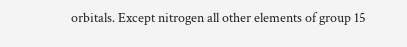orbitals. Except nitrogen all other elements of group 15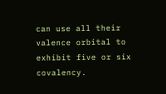can use all their valence orbital to exhibit five or six covalency.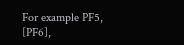For example PF5, [PF6],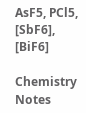AsF5, PCl5, [SbF6], [BiF6]

Chemistry Notes